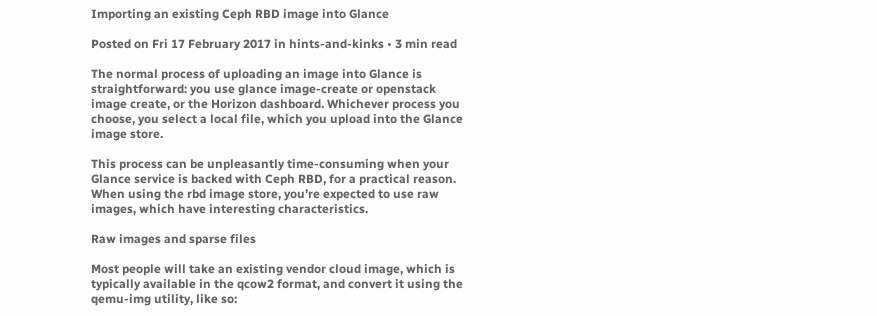Importing an existing Ceph RBD image into Glance

Posted on Fri 17 February 2017 in hints-and-kinks • 3 min read

The normal process of uploading an image into Glance is straightforward: you use glance image-create or openstack image create, or the Horizon dashboard. Whichever process you choose, you select a local file, which you upload into the Glance image store.

This process can be unpleasantly time-consuming when your Glance service is backed with Ceph RBD, for a practical reason. When using the rbd image store, you’re expected to use raw images, which have interesting characteristics.

Raw images and sparse files

Most people will take an existing vendor cloud image, which is typically available in the qcow2 format, and convert it using the qemu-img utility, like so: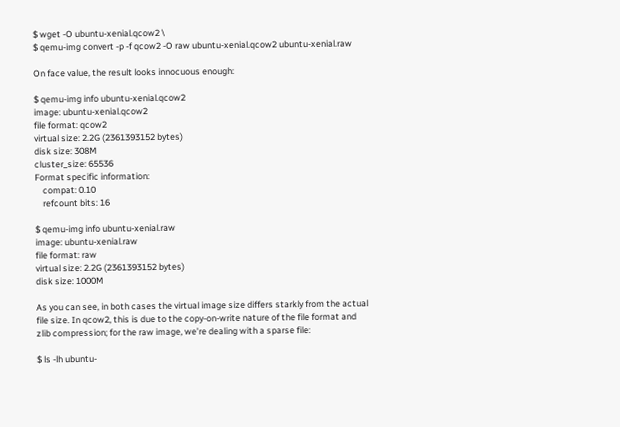$ wget -O ubuntu-xenial.qcow2 \
$ qemu-img convert -p -f qcow2 -O raw ubuntu-xenial.qcow2 ubuntu-xenial.raw

On face value, the result looks innocuous enough:

$ qemu-img info ubuntu-xenial.qcow2
image: ubuntu-xenial.qcow2
file format: qcow2
virtual size: 2.2G (2361393152 bytes)
disk size: 308M
cluster_size: 65536
Format specific information:
    compat: 0.10
    refcount bits: 16

$ qemu-img info ubuntu-xenial.raw
image: ubuntu-xenial.raw
file format: raw
virtual size: 2.2G (2361393152 bytes)
disk size: 1000M

As you can see, in both cases the virtual image size differs starkly from the actual file size. In qcow2, this is due to the copy-on-write nature of the file format and zlib compression; for the raw image, we’re dealing with a sparse file:

$ ls -lh ubuntu-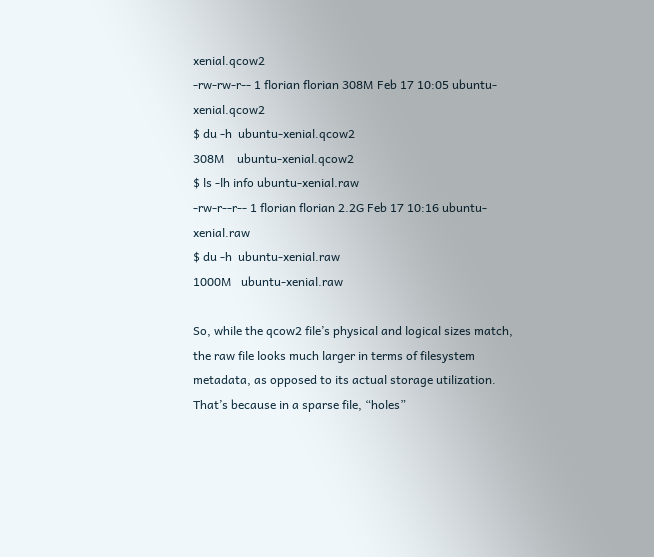xenial.qcow2
-rw-rw-r-- 1 florian florian 308M Feb 17 10:05 ubuntu-xenial.qcow2
$ du -h  ubuntu-xenial.qcow2
308M    ubuntu-xenial.qcow2
$ ls -lh info ubuntu-xenial.raw
-rw-r--r-- 1 florian florian 2.2G Feb 17 10:16 ubuntu-xenial.raw
$ du -h  ubuntu-xenial.raw
1000M   ubuntu-xenial.raw

So, while the qcow2 file’s physical and logical sizes match, the raw file looks much larger in terms of filesystem metadata, as opposed to its actual storage utilization. That’s because in a sparse file, “holes”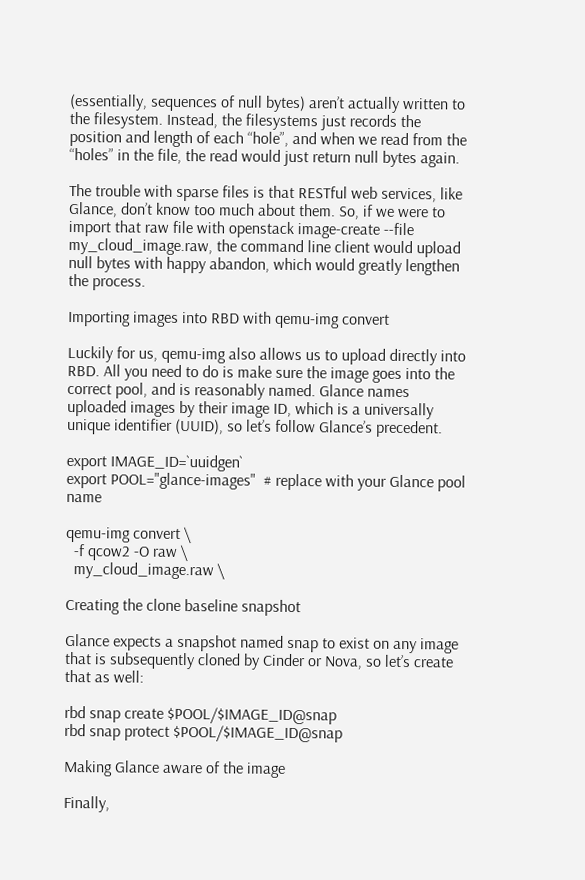(essentially, sequences of null bytes) aren’t actually written to the filesystem. Instead, the filesystems just records the position and length of each “hole”, and when we read from the “holes” in the file, the read would just return null bytes again.

The trouble with sparse files is that RESTful web services, like Glance, don’t know too much about them. So, if we were to import that raw file with openstack image-create --file my_cloud_image.raw, the command line client would upload null bytes with happy abandon, which would greatly lengthen the process.

Importing images into RBD with qemu-img convert

Luckily for us, qemu-img also allows us to upload directly into RBD. All you need to do is make sure the image goes into the correct pool, and is reasonably named. Glance names uploaded images by their image ID, which is a universally unique identifier (UUID), so let’s follow Glance’s precedent.

export IMAGE_ID=`uuidgen`
export POOL="glance-images"  # replace with your Glance pool name

qemu-img convert \
  -f qcow2 -O raw \
  my_cloud_image.raw \

Creating the clone baseline snapshot

Glance expects a snapshot named snap to exist on any image that is subsequently cloned by Cinder or Nova, so let’s create that as well:

rbd snap create $POOL/$IMAGE_ID@snap
rbd snap protect $POOL/$IMAGE_ID@snap

Making Glance aware of the image

Finally,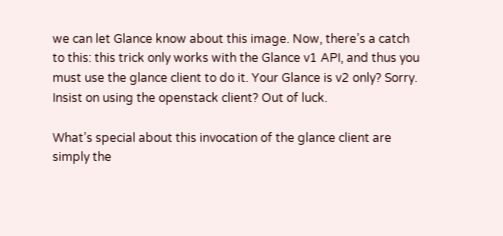we can let Glance know about this image. Now, there’s a catch to this: this trick only works with the Glance v1 API, and thus you must use the glance client to do it. Your Glance is v2 only? Sorry. Insist on using the openstack client? Out of luck.

What’s special about this invocation of the glance client are simply the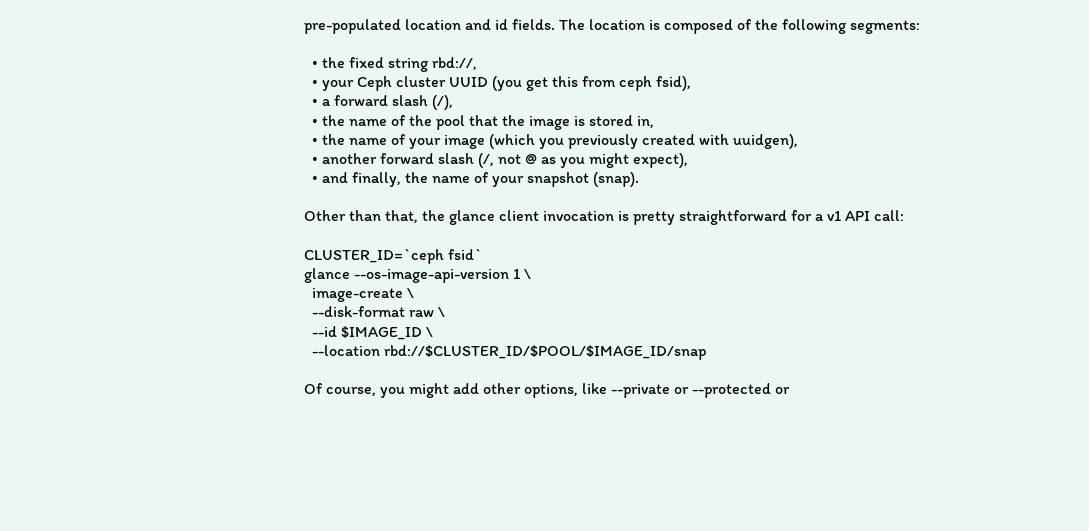pre-populated location and id fields. The location is composed of the following segments:

  • the fixed string rbd://,
  • your Ceph cluster UUID (you get this from ceph fsid),
  • a forward slash (/),
  • the name of the pool that the image is stored in,
  • the name of your image (which you previously created with uuidgen),
  • another forward slash (/, not @ as you might expect),
  • and finally, the name of your snapshot (snap).

Other than that, the glance client invocation is pretty straightforward for a v1 API call:

CLUSTER_ID=`ceph fsid`
glance --os-image-api-version 1 \
  image-create \
  --disk-format raw \
  --id $IMAGE_ID \
  --location rbd://$CLUSTER_ID/$POOL/$IMAGE_ID/snap

Of course, you might add other options, like --private or --protected or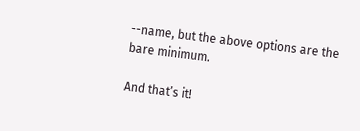--name, but the above options are the bare minimum.

And that’s it!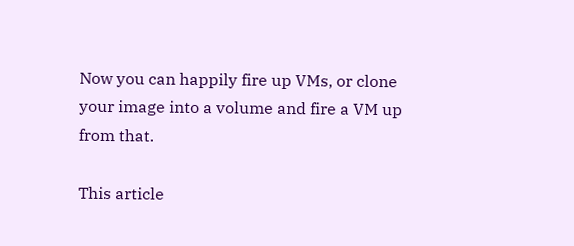Now you can happily fire up VMs, or clone your image into a volume and fire a VM up from that.

This article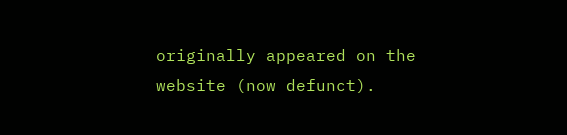originally appeared on the website (now defunct).